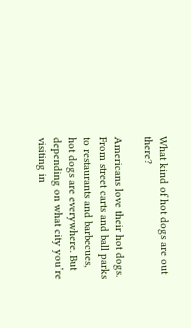What kind of hot dogs are out there?

Americans love their hot dogs. From street carts and ball parks to restaurants and barbecues, hot dogs are everywhere. But depending on what city you’re visiting in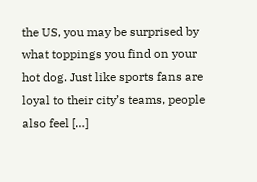the US, you may be surprised by what toppings you find on your hot dog. Just like sports fans are loyal to their city’s teams, people also feel […]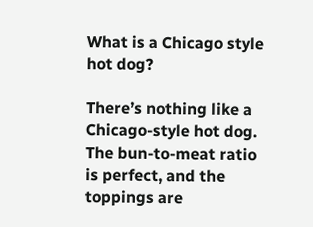What is a Chicago style hot dog?

There’s nothing like a Chicago-style hot dog. The bun-to-meat ratio is perfect, and the toppings are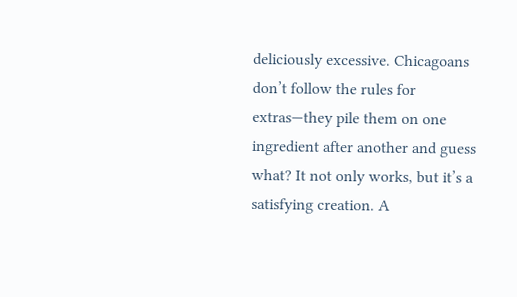deliciously excessive. Chicagoans don’t follow the rules for extras—they pile them on one ingredient after another and guess what? It not only works, but it’s a satisfying creation. A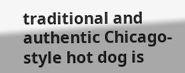traditional and authentic Chicago-style hot dog is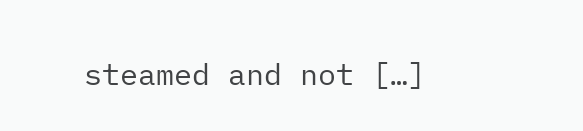steamed and not […]